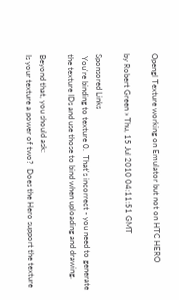Opengl Texture working on Emulator but not on HTC HERO

by Robert Green » Thu, 15 Jul 2010 04:11:51 GMT

Sponsored Links
 You're binding to texture 0.  That's incorrect - you need to generate
the texture IDs and use those to bind when uploading and drawing.

Beyond that, you should ask:
Is your texture a power of two?  Does the Hero support the texture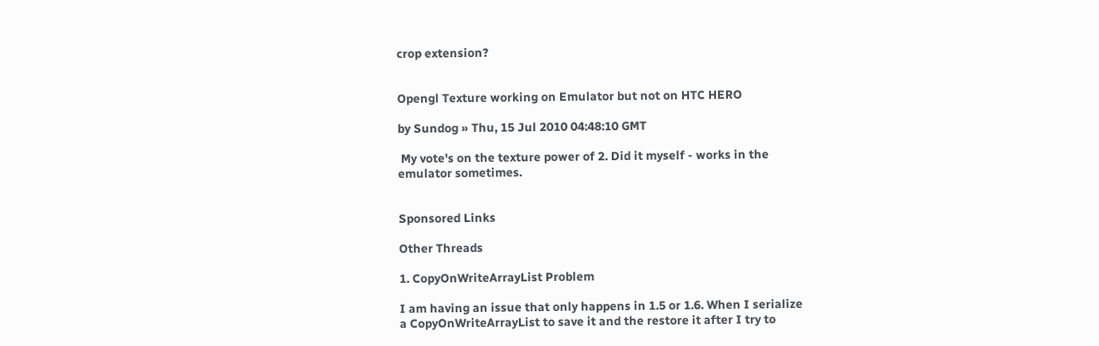crop extension?


Opengl Texture working on Emulator but not on HTC HERO

by Sundog » Thu, 15 Jul 2010 04:48:10 GMT

 My vote's on the texture power of 2. Did it myself - works in the
emulator sometimes.


Sponsored Links

Other Threads

1. CopyOnWriteArrayList Problem

I am having an issue that only happens in 1.5 or 1.6. When I serialize
a CopyOnWriteArrayList to save it and the restore it after I try to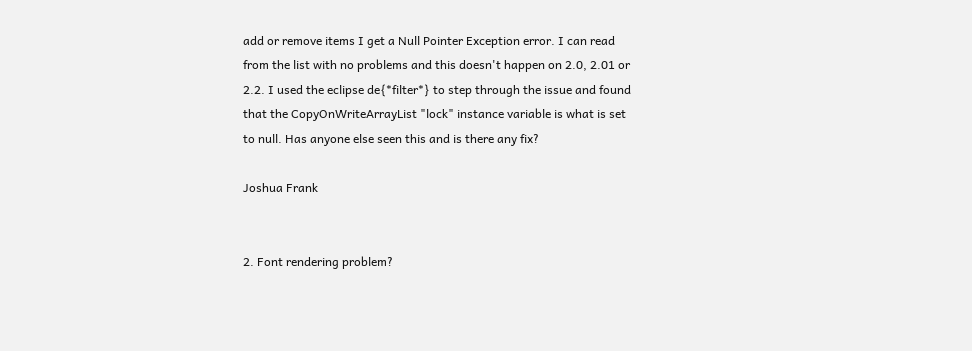add or remove items I get a Null Pointer Exception error. I can read
from the list with no problems and this doesn't happen on 2.0, 2.01 or
2.2. I used the eclipse de{*filter*} to step through the issue and found
that the CopyOnWriteArrayList "lock" instance variable is what is set
to null. Has anyone else seen this and is there any fix?

Joshua Frank


2. Font rendering problem?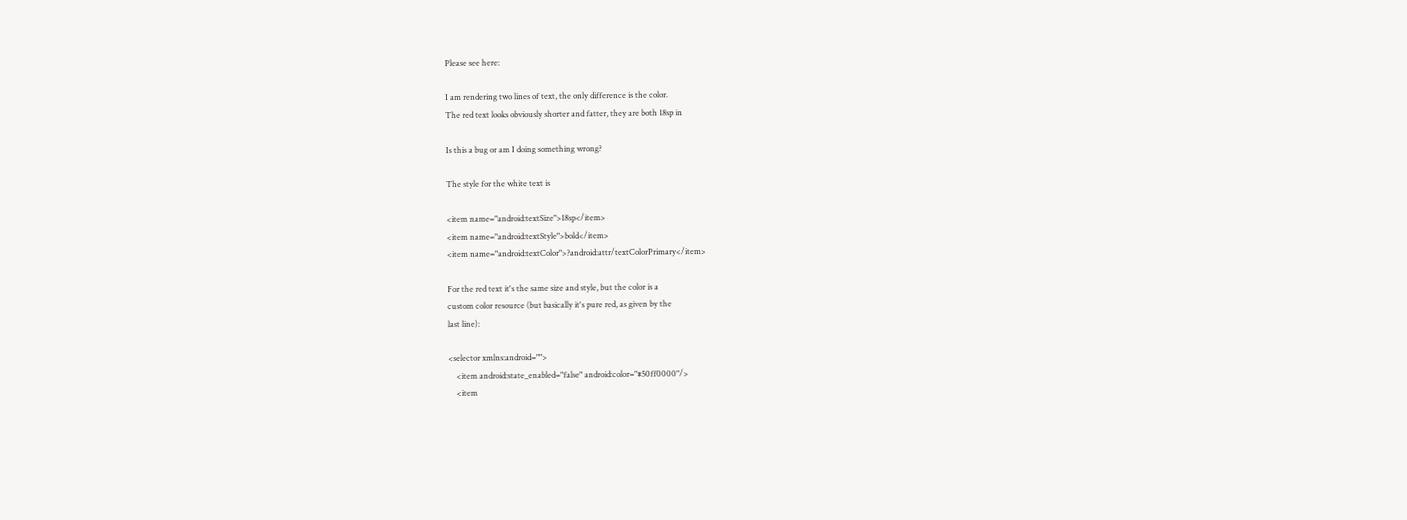Please see here:

I am rendering two lines of text, the only difference is the color.
The red text looks obviously shorter and fatter, they are both 18sp in

Is this a bug or am I doing something wrong?

The style for the white text is

<item name="android:textSize">18sp</item>
<item name="android:textStyle">bold</item>
<item name="android:textColor">?android:attr/textColorPrimary</item>

For the red text it's the same size and style, but the color is a
custom color resource (but basically it's pure red, as given by the
last line):

<selector xmlns:android="">
    <item android:state_enabled="false" android:color="#50ff0000"/>
    <item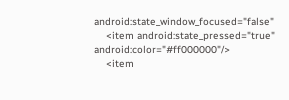android:state_window_focused="false"
    <item android:state_pressed="true" android:color="#ff000000"/>
    <item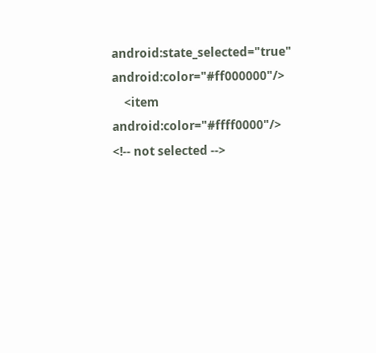android:state_selected="true" android:color="#ff000000"/>
    <item android:color="#ffff0000"/> <!-- not selected -->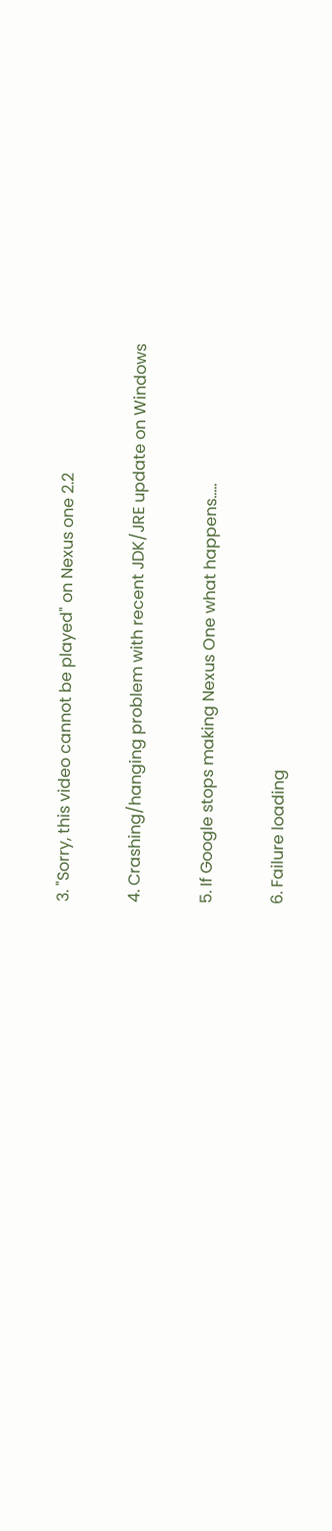3. "Sorry, this video cannot be played" on Nexus one 2.2

4. Crashing/hanging problem with recent JDK/JRE update on Windows

5. If Google stops making Nexus One what happens.....

6. Failure loading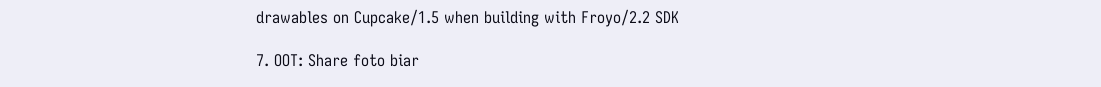drawables on Cupcake/1.5 when building with Froyo/2.2 SDK

7. OOT: Share foto biar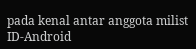pada kenal antar anggota milist ID-Android